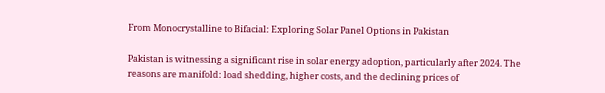From Monocrystalline to Bifacial: Exploring Solar Panel Options in Pakistan

Pakistan is witnessing a significant rise in solar energy adoption, particularly after 2024. The reasons are manifold: load shedding, higher costs, and the declining prices of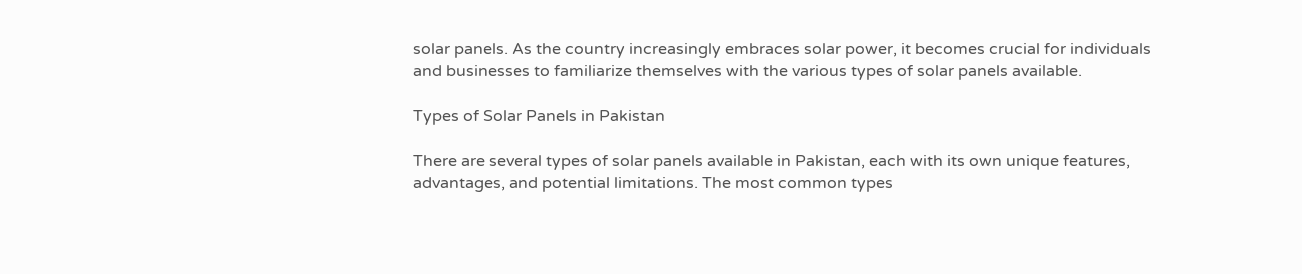solar panels. As the country increasingly embraces solar power, it becomes crucial for individuals and businesses to familiarize themselves with the various types of solar panels available.

Types of Solar Panels in Pakistan

There are several types of solar panels available in Pakistan, each with its own unique features, advantages, and potential limitations. The most common types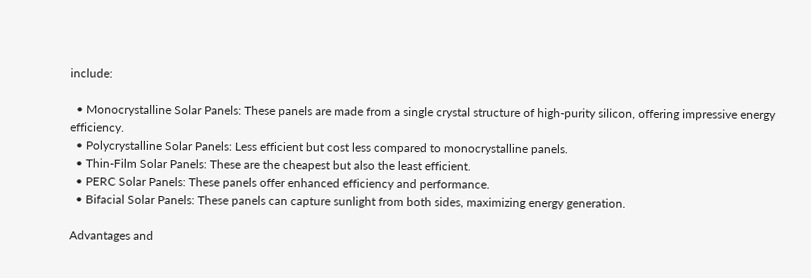include:

  • Monocrystalline Solar Panels: These panels are made from a single crystal structure of high-purity silicon, offering impressive energy efficiency.
  • Polycrystalline Solar Panels: Less efficient but cost less compared to monocrystalline panels.
  • Thin-Film Solar Panels: These are the cheapest but also the least efficient.
  • PERC Solar Panels: These panels offer enhanced efficiency and performance.
  • Bifacial Solar Panels: These panels can capture sunlight from both sides, maximizing energy generation.

Advantages and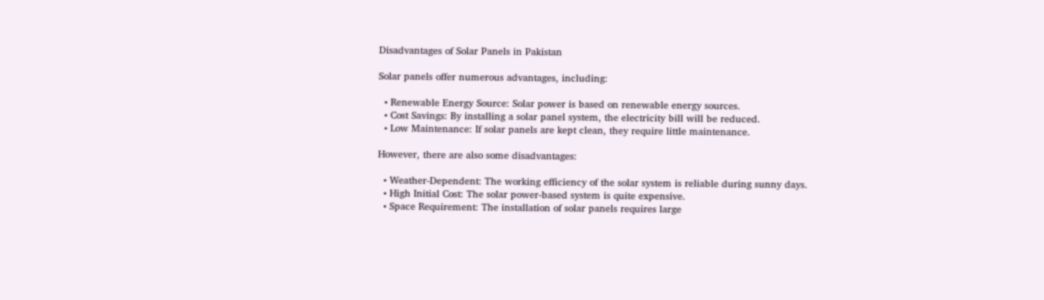Disadvantages of Solar Panels in Pakistan

Solar panels offer numerous advantages, including:

  • Renewable Energy Source: Solar power is based on renewable energy sources.
  • Cost Savings: By installing a solar panel system, the electricity bill will be reduced.
  • Low Maintenance: If solar panels are kept clean, they require little maintenance.

However, there are also some disadvantages:

  • Weather-Dependent: The working efficiency of the solar system is reliable during sunny days.
  • High Initial Cost: The solar power-based system is quite expensive.
  • Space Requirement: The installation of solar panels requires large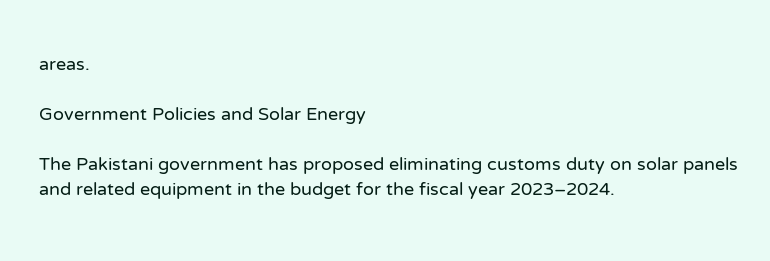areas.

Government Policies and Solar Energy

The Pakistani government has proposed eliminating customs duty on solar panels and related equipment in the budget for the fiscal year 2023–2024.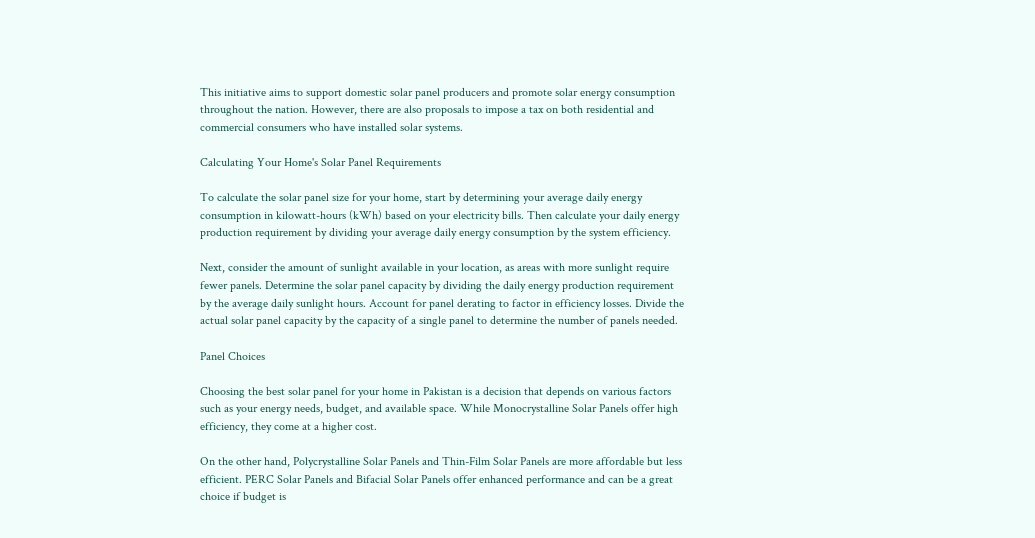This initiative aims to support domestic solar panel producers and promote solar energy consumption throughout the nation. However, there are also proposals to impose a tax on both residential and commercial consumers who have installed solar systems.

Calculating Your Home's Solar Panel Requirements

To calculate the solar panel size for your home, start by determining your average daily energy consumption in kilowatt-hours (kWh) based on your electricity bills. Then calculate your daily energy production requirement by dividing your average daily energy consumption by the system efficiency.

Next, consider the amount of sunlight available in your location, as areas with more sunlight require fewer panels. Determine the solar panel capacity by dividing the daily energy production requirement by the average daily sunlight hours. Account for panel derating to factor in efficiency losses. Divide the actual solar panel capacity by the capacity of a single panel to determine the number of panels needed.

Panel Choices

Choosing the best solar panel for your home in Pakistan is a decision that depends on various factors such as your energy needs, budget, and available space. While Monocrystalline Solar Panels offer high efficiency, they come at a higher cost.

On the other hand, Polycrystalline Solar Panels and Thin-Film Solar Panels are more affordable but less efficient. PERC Solar Panels and Bifacial Solar Panels offer enhanced performance and can be a great choice if budget is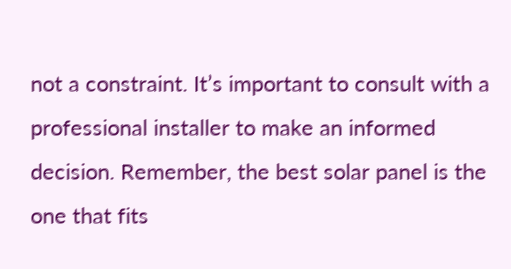not a constraint. It’s important to consult with a professional installer to make an informed decision. Remember, the best solar panel is the one that fits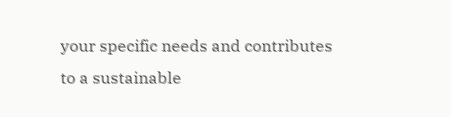your specific needs and contributes to a sustainable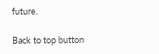future.

Back to top button